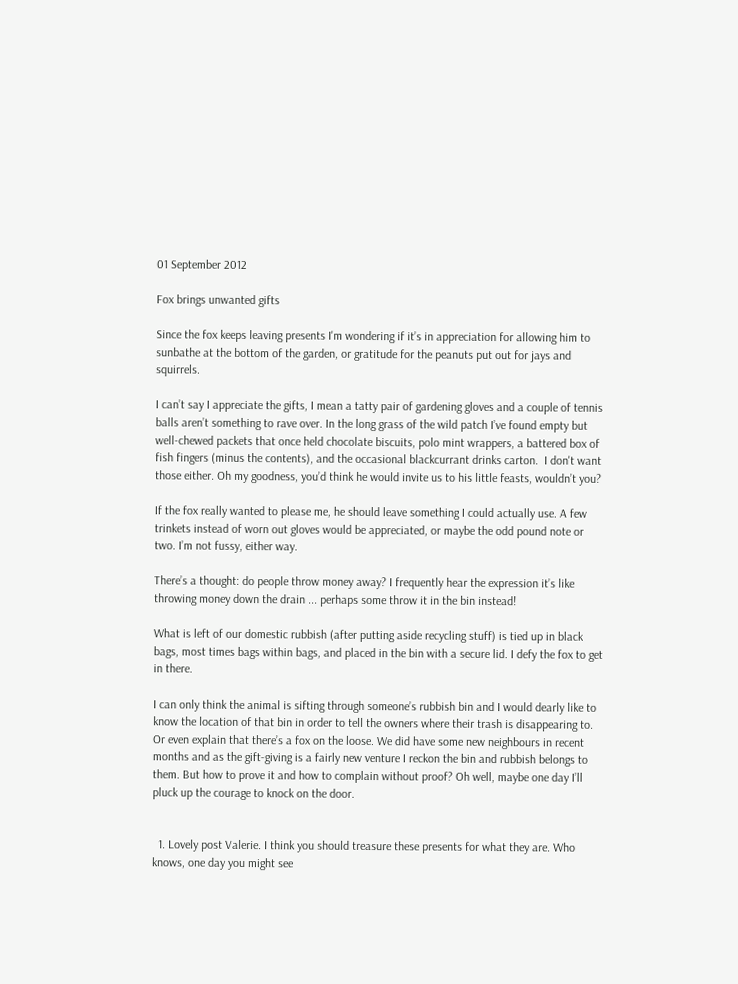01 September 2012

Fox brings unwanted gifts

Since the fox keeps leaving presents I'm wondering if it’s in appreciation for allowing him to sunbathe at the bottom of the garden, or gratitude for the peanuts put out for jays and squirrels.

I can’t say I appreciate the gifts, I mean a tatty pair of gardening gloves and a couple of tennis balls aren’t something to rave over. In the long grass of the wild patch I’ve found empty but well-chewed packets that once held chocolate biscuits, polo mint wrappers, a battered box of fish fingers (minus the contents), and the occasional blackcurrant drinks carton.  I don't want those either. Oh my goodness, you’d think he would invite us to his little feasts, wouldn’t you?

If the fox really wanted to please me, he should leave something I could actually use. A few trinkets instead of worn out gloves would be appreciated, or maybe the odd pound note or two. I’m not fussy, either way.

There’s a thought: do people throw money away? I frequently hear the expression it’s like throwing money down the drain ... perhaps some throw it in the bin instead!

What is left of our domestic rubbish (after putting aside recycling stuff) is tied up in black bags, most times bags within bags, and placed in the bin with a secure lid. I defy the fox to get in there.

I can only think the animal is sifting through someone’s rubbish bin and I would dearly like to know the location of that bin in order to tell the owners where their trash is disappearing to. Or even explain that there’s a fox on the loose. We did have some new neighbours in recent months and as the gift-giving is a fairly new venture I reckon the bin and rubbish belongs to them. But how to prove it and how to complain without proof? Oh well, maybe one day I’ll pluck up the courage to knock on the door.


  1. Lovely post Valerie. I think you should treasure these presents for what they are. Who knows, one day you might see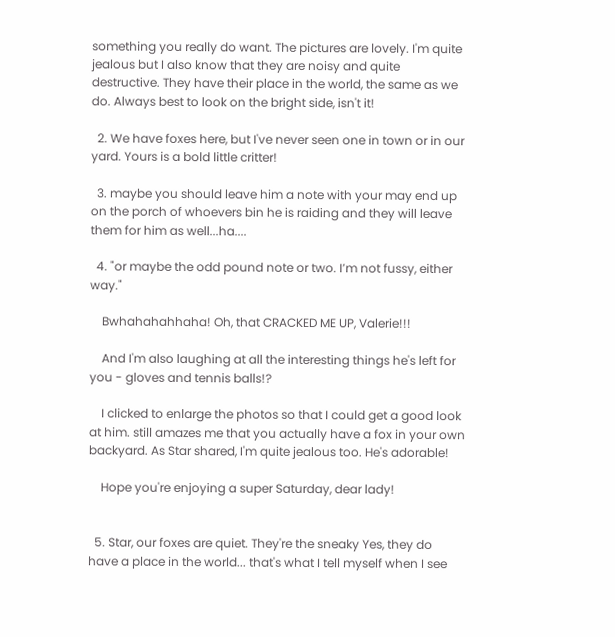something you really do want. The pictures are lovely. I'm quite jealous but I also know that they are noisy and quite destructive. They have their place in the world, the same as we do. Always best to look on the bright side, isn't it!

  2. We have foxes here, but I've never seen one in town or in our yard. Yours is a bold little critter!

  3. maybe you should leave him a note with your may end up on the porch of whoevers bin he is raiding and they will leave them for him as well...ha....

  4. "or maybe the odd pound note or two. I’m not fussy, either way."

    Bwhahahahhaha! Oh, that CRACKED ME UP, Valerie!!!

    And I'm also laughing at all the interesting things he's left for you - gloves and tennis balls!?

    I clicked to enlarge the photos so that I could get a good look at him. still amazes me that you actually have a fox in your own backyard. As Star shared, I'm quite jealous too. He's adorable!

    Hope you're enjoying a super Saturday, dear lady!


  5. Star, our foxes are quiet. They're the sneaky Yes, they do have a place in the world... that's what I tell myself when I see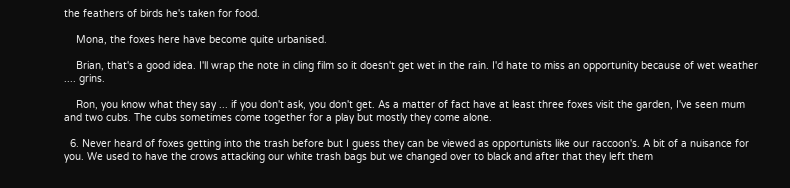the feathers of birds he's taken for food.

    Mona, the foxes here have become quite urbanised.

    Brian, that's a good idea. I'll wrap the note in cling film so it doesn't get wet in the rain. I'd hate to miss an opportunity because of wet weather .... grins.

    Ron, you know what they say ... if you don't ask, you don't get. As a matter of fact have at least three foxes visit the garden, I've seen mum and two cubs. The cubs sometimes come together for a play but mostly they come alone.

  6. Never heard of foxes getting into the trash before but I guess they can be viewed as opportunists like our raccoon's. A bit of a nuisance for you. We used to have the crows attacking our white trash bags but we changed over to black and after that they left them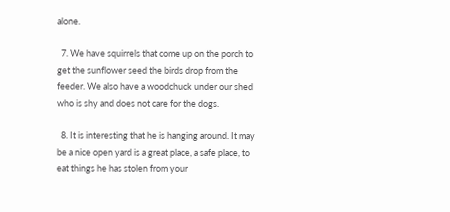alone.

  7. We have squirrels that come up on the porch to get the sunflower seed the birds drop from the feeder. We also have a woodchuck under our shed who is shy and does not care for the dogs.

  8. It is interesting that he is hanging around. It may be a nice open yard is a great place, a safe place, to eat things he has stolen from your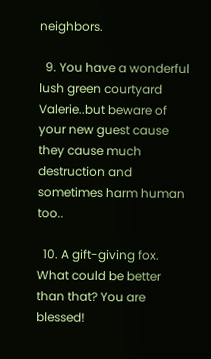neighbors.

  9. You have a wonderful lush green courtyard Valerie..but beware of your new guest cause they cause much destruction and sometimes harm human too..

  10. A gift-giving fox. What could be better than that? You are blessed!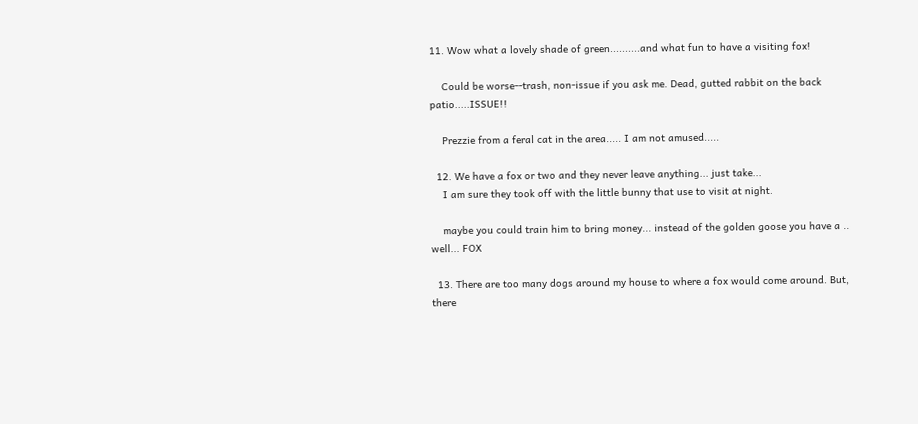11. Wow what a lovely shade of green..........and what fun to have a visiting fox!

    Could be worse--trash, non-issue if you ask me. Dead, gutted rabbit on the back patio.....ISSUE!!

    Prezzie from a feral cat in the area..... I am not amused.....

  12. We have a fox or two and they never leave anything... just take...
    I am sure they took off with the little bunny that use to visit at night.

    maybe you could train him to bring money... instead of the golden goose you have a .. well... FOX

  13. There are too many dogs around my house to where a fox would come around. But, there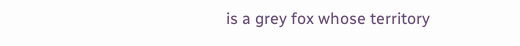is a grey fox whose territory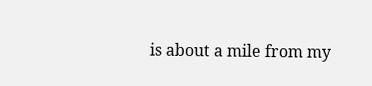is about a mile from my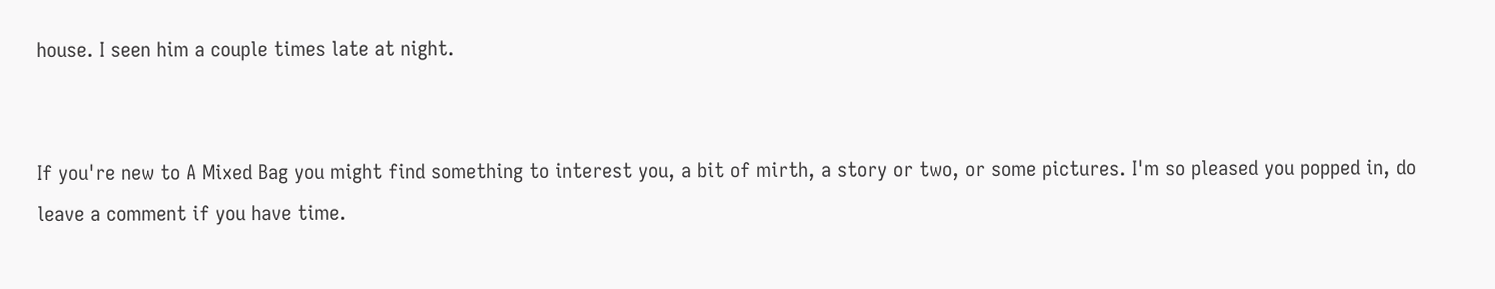house. I seen him a couple times late at night.


If you're new to A Mixed Bag you might find something to interest you, a bit of mirth, a story or two, or some pictures. I'm so pleased you popped in, do leave a comment if you have time.